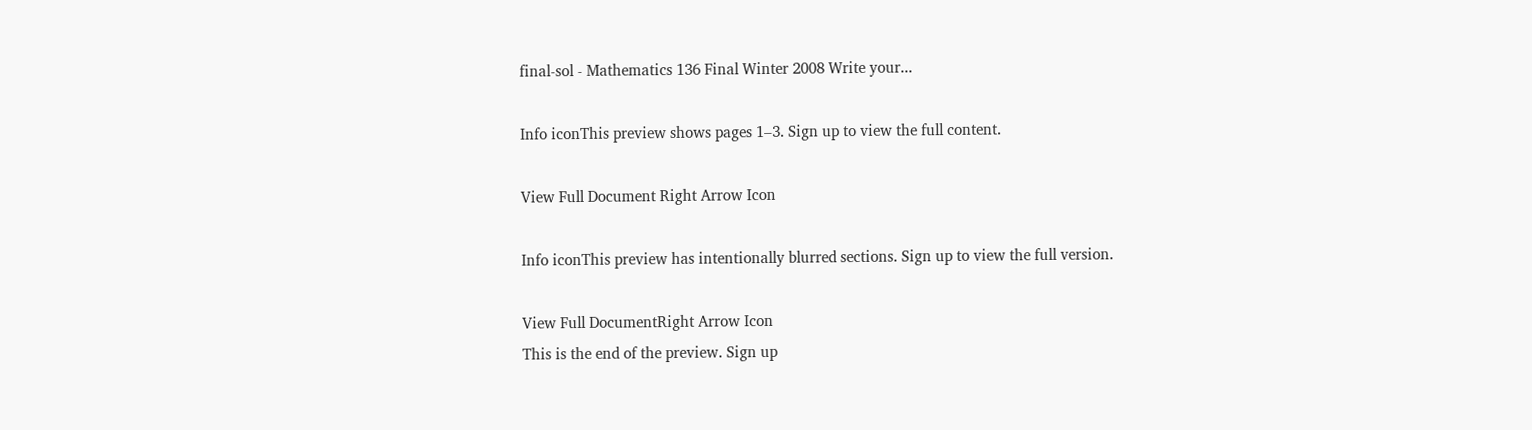final-sol - Mathematics 136 Final Winter 2008 Write your...

Info iconThis preview shows pages 1–3. Sign up to view the full content.

View Full Document Right Arrow Icon

Info iconThis preview has intentionally blurred sections. Sign up to view the full version.

View Full DocumentRight Arrow Icon
This is the end of the preview. Sign up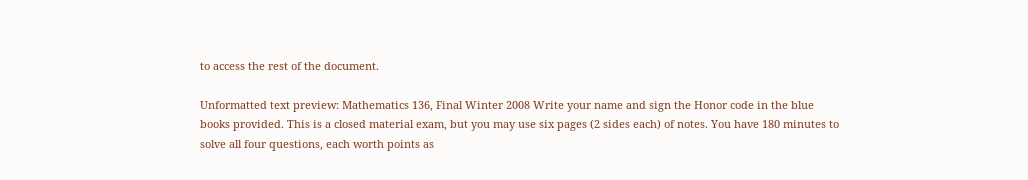to access the rest of the document.

Unformatted text preview: Mathematics 136, Final Winter 2008 Write your name and sign the Honor code in the blue books provided. This is a closed material exam, but you may use six pages (2 sides each) of notes. You have 180 minutes to solve all four questions, each worth points as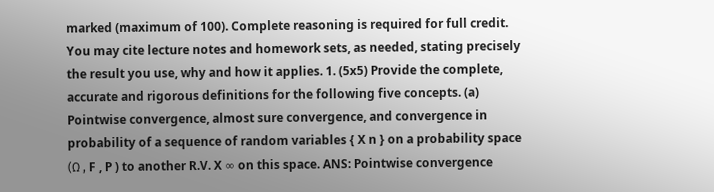marked (maximum of 100). Complete reasoning is required for full credit. You may cite lecture notes and homework sets, as needed, stating precisely the result you use, why and how it applies. 1. (5x5) Provide the complete, accurate and rigorous definitions for the following five concepts. (a) Pointwise convergence, almost sure convergence, and convergence in probability of a sequence of random variables { X n } on a probability space (Ω , F , P ) to another R.V. X ∞ on this space. ANS: Pointwise convergence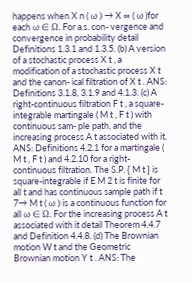happens when X n ( ω ) → X ∞ ( ω )for each ω ∈ Ω. For a.s. con- vergence and convergence in probability detail Definitions 1.3.1 and 1.3.5. (b) A version of a stochastic process X t , a modification of a stochastic process X t and the canon- ical filtration of X t . ANS: Definitions 3.1.8, 3.1.9 and 4.1.3. (c) A right-continuous filtration F t , a square-integrable martingale ( M t , F t ) with continuous sam- ple path, and the increasing process A t associated with it. ANS: Definitions 4.2.1 for a martingale ( M t , F t ) and 4.2.10 for a right-continuous filtration. The S.P. { M t } is square-integrable if E M 2 t is finite for all t and has continuous sample path if t 7→ M t ( ω ) is a continuous function for all ω ∈ Ω. For the increasing process A t associated with it detail Theorem 4.4.7 and Definition 4.4.8. (d) The Brownian motion W t and the Geometric Brownian motion Y t . ANS: The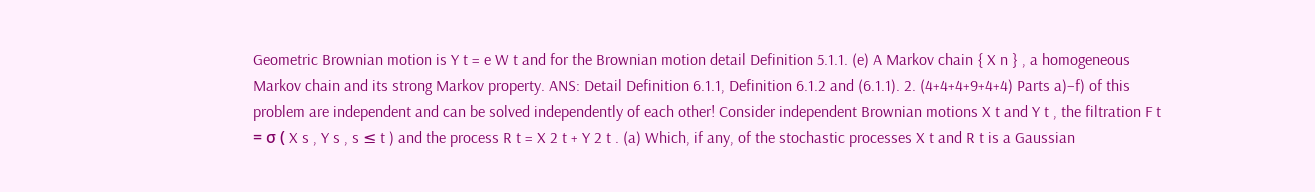Geometric Brownian motion is Y t = e W t and for the Brownian motion detail Definition 5.1.1. (e) A Markov chain { X n } , a homogeneous Markov chain and its strong Markov property. ANS: Detail Definition 6.1.1, Definition 6.1.2 and (6.1.1). 2. (4+4+4+9+4+4) Parts a)–f) of this problem are independent and can be solved independently of each other! Consider independent Brownian motions X t and Y t , the filtration F t = σ ( X s , Y s , s ≤ t ) and the process R t = X 2 t + Y 2 t . (a) Which, if any, of the stochastic processes X t and R t is a Gaussian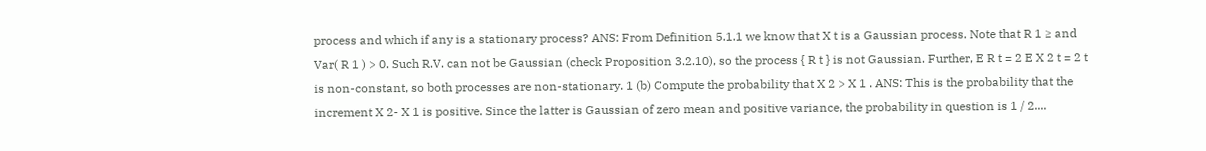process and which if any is a stationary process? ANS: From Definition 5.1.1 we know that X t is a Gaussian process. Note that R 1 ≥ and Var( R 1 ) > 0. Such R.V. can not be Gaussian (check Proposition 3.2.10), so the process { R t } is not Gaussian. Further, E R t = 2 E X 2 t = 2 t is non-constant, so both processes are non-stationary. 1 (b) Compute the probability that X 2 > X 1 . ANS: This is the probability that the increment X 2- X 1 is positive. Since the latter is Gaussian of zero mean and positive variance, the probability in question is 1 / 2....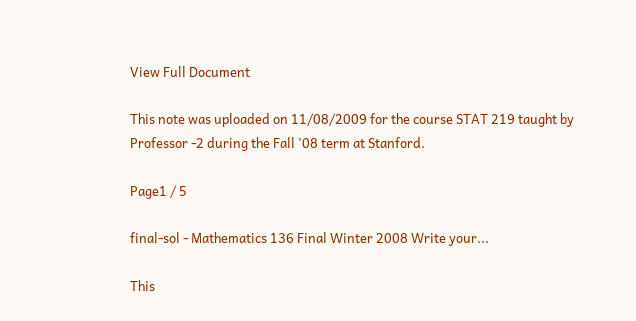View Full Document

This note was uploaded on 11/08/2009 for the course STAT 219 taught by Professor -2 during the Fall '08 term at Stanford.

Page1 / 5

final-sol - Mathematics 136 Final Winter 2008 Write your...

This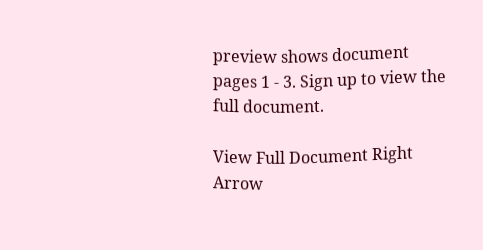preview shows document pages 1 - 3. Sign up to view the full document.

View Full Document Right Arrow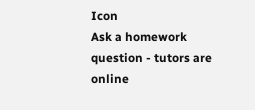Icon
Ask a homework question - tutors are online